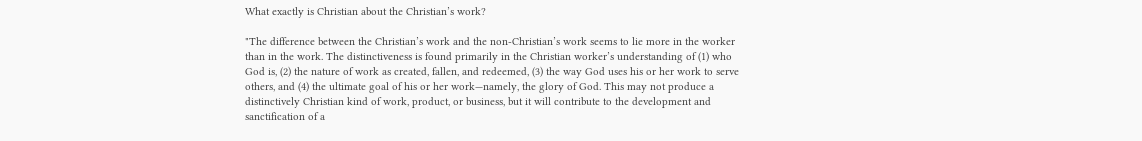What exactly is Christian about the Christian’s work?

"The difference between the Christian’s work and the non-Christian’s work seems to lie more in the worker than in the work. The distinctiveness is found primarily in the Christian worker’s understanding of (1) who God is, (2) the nature of work as created, fallen, and redeemed, (3) the way God uses his or her work to serve others, and (4) the ultimate goal of his or her work—namely, the glory of God. This may not produce a distinctively Christian kind of work, product, or business, but it will contribute to the development and sanctification of a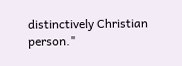distinctively Christian person."